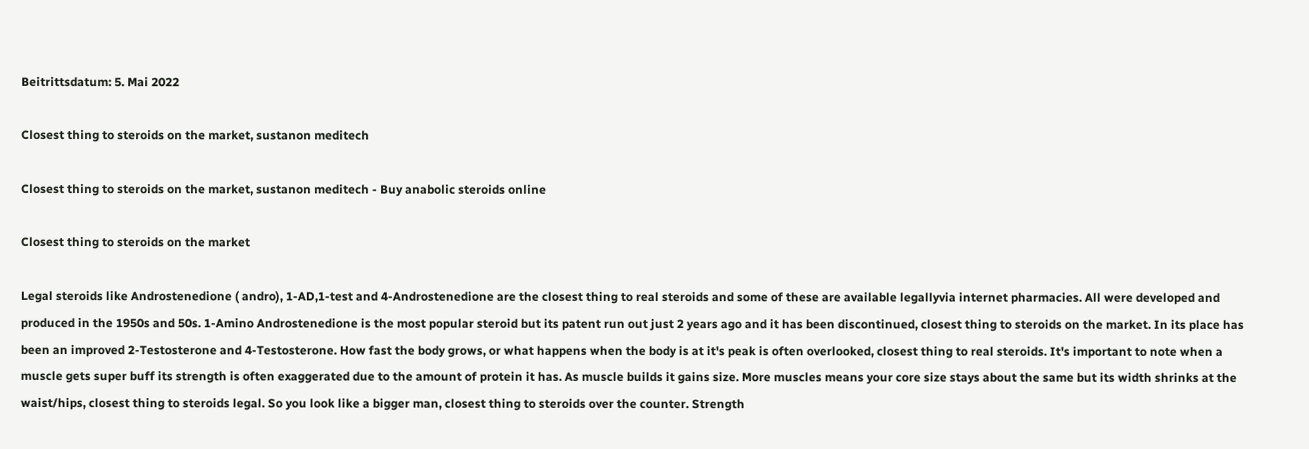Beitrittsdatum: 5. Mai 2022

Closest thing to steroids on the market, sustanon meditech

Closest thing to steroids on the market, sustanon meditech - Buy anabolic steroids online

Closest thing to steroids on the market

Legal steroids like Androstenedione ( andro), 1-AD,1-test and 4-Androstenedione are the closest thing to real steroids and some of these are available legallyvia internet pharmacies. All were developed and produced in the 1950s and 50s. 1-Amino Androstenedione is the most popular steroid but its patent run out just 2 years ago and it has been discontinued, closest thing to steroids on the market. In its place has been an improved 2-Testosterone and 4-Testosterone. How fast the body grows, or what happens when the body is at it's peak is often overlooked, closest thing to real steroids. It's important to note when a muscle gets super buff its strength is often exaggerated due to the amount of protein it has. As muscle builds it gains size. More muscles means your core size stays about the same but its width shrinks at the waist/hips, closest thing to steroids legal. So you look like a bigger man, closest thing to steroids over the counter. Strength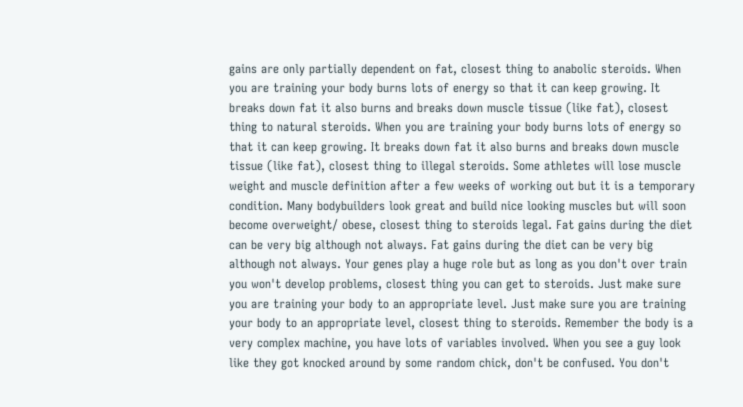gains are only partially dependent on fat, closest thing to anabolic steroids. When you are training your body burns lots of energy so that it can keep growing. It breaks down fat it also burns and breaks down muscle tissue (like fat), closest thing to natural steroids. When you are training your body burns lots of energy so that it can keep growing. It breaks down fat it also burns and breaks down muscle tissue (like fat), closest thing to illegal steroids. Some athletes will lose muscle weight and muscle definition after a few weeks of working out but it is a temporary condition. Many bodybuilders look great and build nice looking muscles but will soon become overweight/ obese, closest thing to steroids legal. Fat gains during the diet can be very big although not always. Fat gains during the diet can be very big although not always. Your genes play a huge role but as long as you don't over train you won't develop problems, closest thing you can get to steroids. Just make sure you are training your body to an appropriate level. Just make sure you are training your body to an appropriate level, closest thing to steroids. Remember the body is a very complex machine, you have lots of variables involved. When you see a guy look like they got knocked around by some random chick, don't be confused. You don't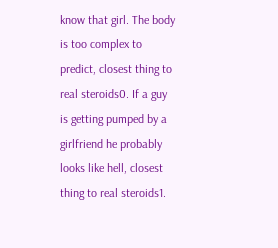know that girl. The body is too complex to predict, closest thing to real steroids0. If a guy is getting pumped by a girlfriend he probably looks like hell, closest thing to real steroids1.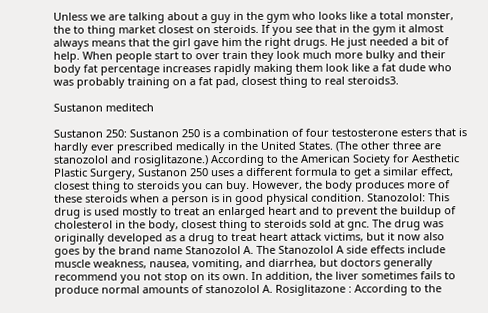Unless we are talking about a guy in the gym who looks like a total monster, the to thing market closest on steroids. If you see that in the gym it almost always means that the girl gave him the right drugs. He just needed a bit of help. When people start to over train they look much more bulky and their body fat percentage increases rapidly making them look like a fat dude who was probably training on a fat pad, closest thing to real steroids3.

Sustanon meditech

Sustanon 250: Sustanon 250 is a combination of four testosterone esters that is hardly ever prescribed medically in the United States. (The other three are stanozolol and rosiglitazone.) According to the American Society for Aesthetic Plastic Surgery, Sustanon 250 uses a different formula to get a similar effect, closest thing to steroids you can buy. However, the body produces more of these steroids when a person is in good physical condition. Stanozolol: This drug is used mostly to treat an enlarged heart and to prevent the buildup of cholesterol in the body, closest thing to steroids sold at gnc. The drug was originally developed as a drug to treat heart attack victims, but it now also goes by the brand name Stanozolol A. The Stanozolol A side effects include muscle weakness, nausea, vomiting, and diarrhea, but doctors generally recommend you not stop on its own. In addition, the liver sometimes fails to produce normal amounts of stanozolol A. Rosiglitazone : According to the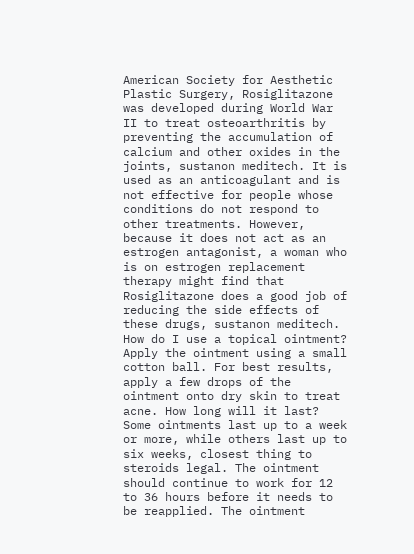American Society for Aesthetic Plastic Surgery, Rosiglitazone was developed during World War II to treat osteoarthritis by preventing the accumulation of calcium and other oxides in the joints, sustanon meditech. It is used as an anticoagulant and is not effective for people whose conditions do not respond to other treatments. However, because it does not act as an estrogen antagonist, a woman who is on estrogen replacement therapy might find that Rosiglitazone does a good job of reducing the side effects of these drugs, sustanon meditech. How do I use a topical ointment? Apply the ointment using a small cotton ball. For best results, apply a few drops of the ointment onto dry skin to treat acne. How long will it last? Some ointments last up to a week or more, while others last up to six weeks, closest thing to steroids legal. The ointment should continue to work for 12 to 36 hours before it needs to be reapplied. The ointment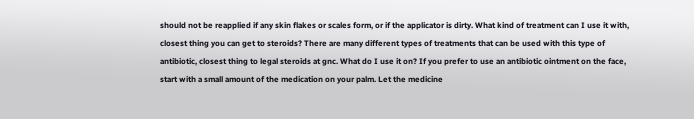should not be reapplied if any skin flakes or scales form, or if the applicator is dirty. What kind of treatment can I use it with, closest thing you can get to steroids? There are many different types of treatments that can be used with this type of antibiotic, closest thing to legal steroids at gnc. What do I use it on? If you prefer to use an antibiotic ointment on the face, start with a small amount of the medication on your palm. Let the medicine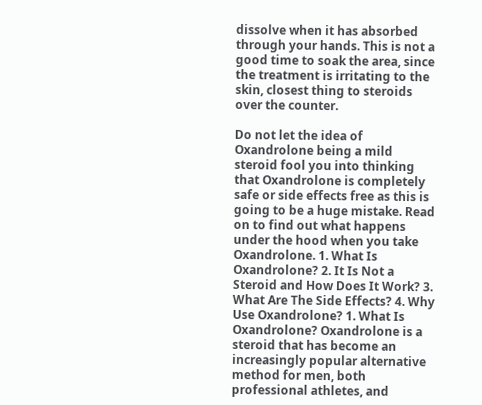dissolve when it has absorbed through your hands. This is not a good time to soak the area, since the treatment is irritating to the skin, closest thing to steroids over the counter.

Do not let the idea of Oxandrolone being a mild steroid fool you into thinking that Oxandrolone is completely safe or side effects free as this is going to be a huge mistake. Read on to find out what happens under the hood when you take Oxandrolone. 1. What Is Oxandrolone? 2. It Is Not a Steroid and How Does It Work? 3. What Are The Side Effects? 4. Why Use Oxandrolone? 1. What Is Oxandrolone? Oxandrolone is a steroid that has become an increasingly popular alternative method for men, both professional athletes, and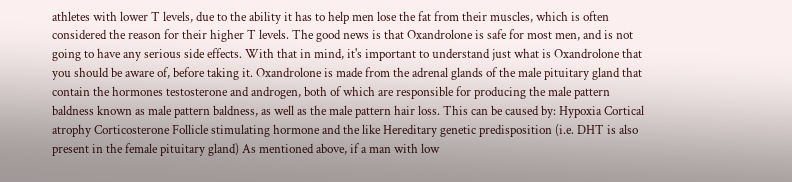athletes with lower T levels, due to the ability it has to help men lose the fat from their muscles, which is often considered the reason for their higher T levels. The good news is that Oxandrolone is safe for most men, and is not going to have any serious side effects. With that in mind, it's important to understand just what is Oxandrolone that you should be aware of, before taking it. Oxandrolone is made from the adrenal glands of the male pituitary gland that contain the hormones testosterone and androgen, both of which are responsible for producing the male pattern baldness known as male pattern baldness, as well as the male pattern hair loss. This can be caused by: Hypoxia Cortical atrophy Corticosterone Follicle stimulating hormone and the like Hereditary genetic predisposition (i.e. DHT is also present in the female pituitary gland) As mentioned above, if a man with low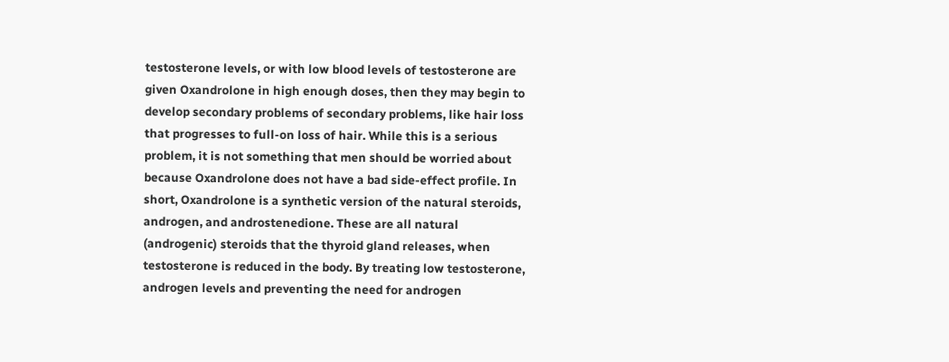testosterone levels, or with low blood levels of testosterone are given Oxandrolone in high enough doses, then they may begin to develop secondary problems of secondary problems, like hair loss that progresses to full-on loss of hair. While this is a serious problem, it is not something that men should be worried about because Oxandrolone does not have a bad side-effect profile. In short, Oxandrolone is a synthetic version of the natural steroids, androgen, and androstenedione. These are all natural (androgenic) steroids that the thyroid gland releases, when testosterone is reduced in the body. By treating low testosterone, androgen levels and preventing the need for androgen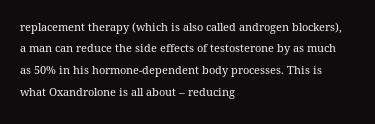replacement therapy (which is also called androgen blockers), a man can reduce the side effects of testosterone by as much as 50% in his hormone-dependent body processes. This is what Oxandrolone is all about – reducing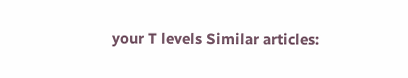your T levels Similar articles: